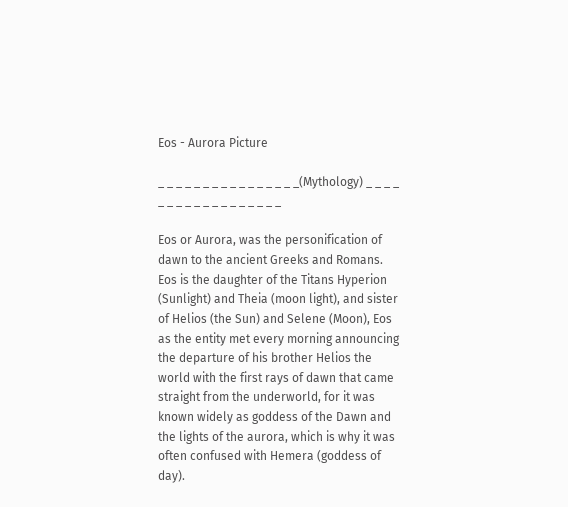Eos - Aurora Picture

_ _ _ _ _ _ _ _ _ _ _ _ _ _ _ _(Mythology) _ _ _ _ _ _ _ _ _ _ _ _ _ _ _ _ _ _

Eos or Aurora, was the personification of dawn to the ancient Greeks and Romans.
Eos is the daughter of the Titans Hyperion (Sunlight) and Theia (moon light), and sister of Helios (the Sun) and Selene (Moon), Eos as the entity met every morning announcing the departure of his brother Helios the world with the first rays of dawn that came straight from the underworld, for it was known widely as goddess of the Dawn and the lights of the aurora, which is why it was often confused with Hemera (goddess of day).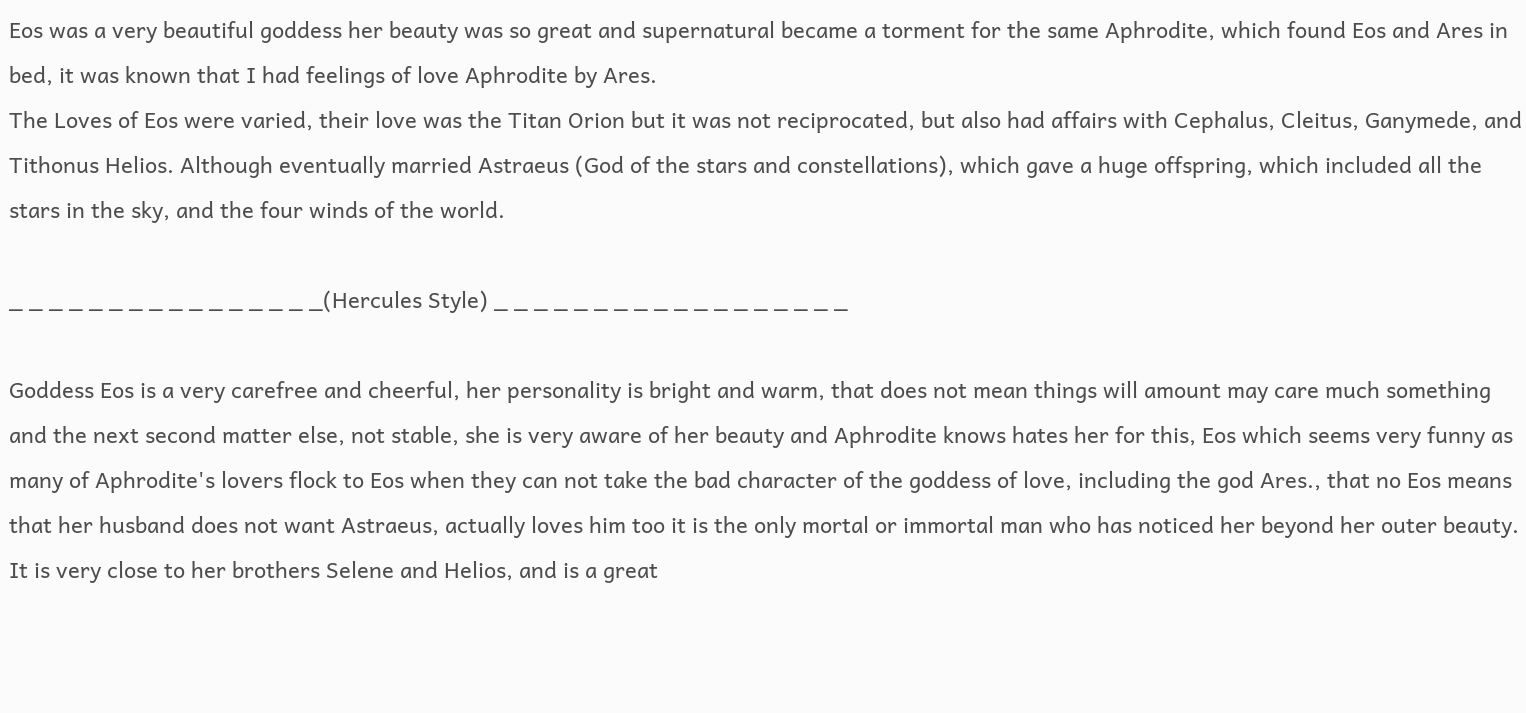Eos was a very beautiful goddess her beauty was so great and supernatural became a torment for the same Aphrodite, which found Eos and Ares in bed, it was known that I had feelings of love Aphrodite by Ares.
The Loves of Eos were varied, their love was the Titan Orion but it was not reciprocated, but also had affairs with Cephalus, Cleitus, Ganymede, and Tithonus Helios. Although eventually married Astraeus (God of the stars and constellations), which gave a huge offspring, which included all the stars in the sky, and the four winds of the world.

_ _ _ _ _ _ _ _ _ _ _ _ _ _ _ _(Hercules Style) _ _ _ _ _ _ _ _ _ _ _ _ _ _ _ _ _ _

Goddess Eos is a very carefree and cheerful, her personality is bright and warm, that does not mean things will amount may care much something and the next second matter else, not stable, she is very aware of her beauty and Aphrodite knows hates her for this, Eos which seems very funny as many of Aphrodite's lovers flock to Eos when they can not take the bad character of the goddess of love, including the god Ares., that no Eos means that her husband does not want Astraeus, actually loves him too it is the only mortal or immortal man who has noticed her beyond her outer beauty.
It is very close to her brothers Selene and Helios, and is a great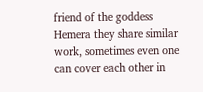friend of the goddess Hemera they share similar work, sometimes even one can cover each other in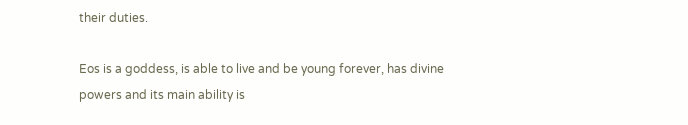their duties.

Eos is a goddess, is able to live and be young forever, has divine powers and its main ability is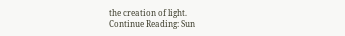the creation of light.
Continue Reading: Sun